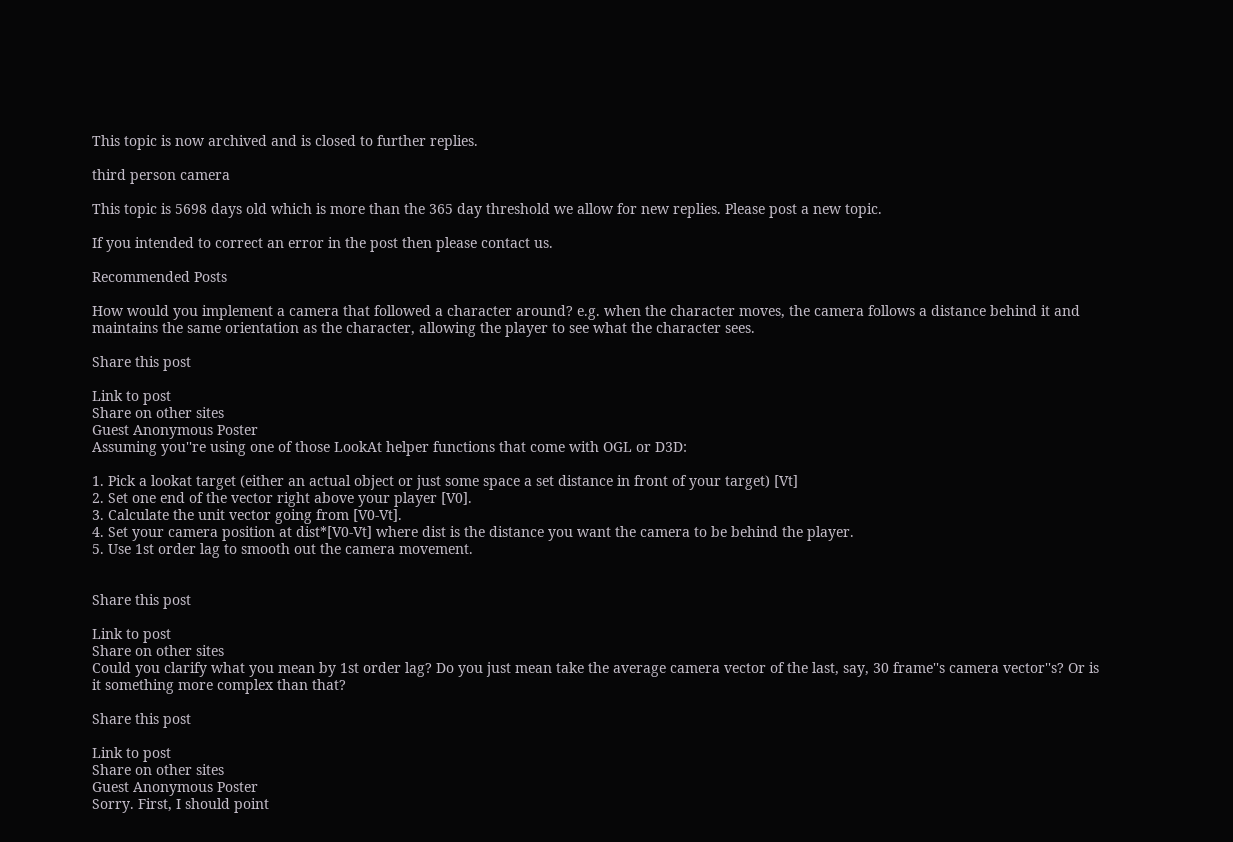This topic is now archived and is closed to further replies.

third person camera

This topic is 5698 days old which is more than the 365 day threshold we allow for new replies. Please post a new topic.

If you intended to correct an error in the post then please contact us.

Recommended Posts

How would you implement a camera that followed a character around? e.g. when the character moves, the camera follows a distance behind it and maintains the same orientation as the character, allowing the player to see what the character sees.

Share this post

Link to post
Share on other sites
Guest Anonymous Poster
Assuming you''re using one of those LookAt helper functions that come with OGL or D3D:

1. Pick a lookat target (either an actual object or just some space a set distance in front of your target) [Vt]
2. Set one end of the vector right above your player [V0].
3. Calculate the unit vector going from [V0-Vt].
4. Set your camera position at dist*[V0-Vt] where dist is the distance you want the camera to be behind the player.
5. Use 1st order lag to smooth out the camera movement.


Share this post

Link to post
Share on other sites
Could you clarify what you mean by 1st order lag? Do you just mean take the average camera vector of the last, say, 30 frame''s camera vector''s? Or is it something more complex than that?

Share this post

Link to post
Share on other sites
Guest Anonymous Poster
Sorry. First, I should point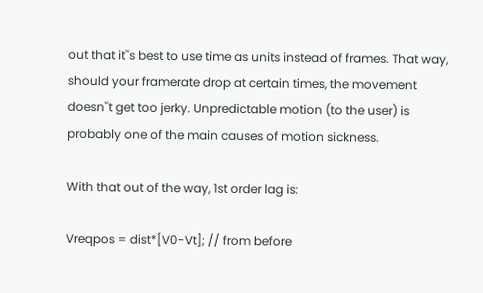out that it''s best to use time as units instead of frames. That way, should your framerate drop at certain times, the movement doesn''t get too jerky. Unpredictable motion (to the user) is probably one of the main causes of motion sickness.

With that out of the way, 1st order lag is:

Vreqpos = dist*[V0-Vt]; // from before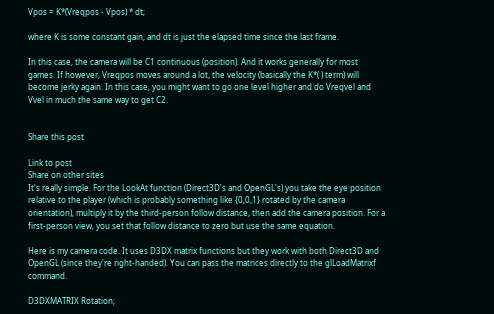Vpos = K*(Vreqpos - Vpos) * dt;

where K is some constant gain, and dt is just the elapsed time since the last frame.

In this case, the camera will be C1 continuous (position). And it works generally for most games. If however, Vreqpos moves around a lot, the velocity (basically the K*( ) term) will become jerky again. In this case, you might want to go one level higher and do Vreqvel and Vvel in much the same way to get C2.


Share this post

Link to post
Share on other sites
It's really simple. For the LookAt function (Direct3D's and OpenGL's) you take the eye position relative to the player (which is probably something like {0,0,1} rotated by the camera orientation), multiply it by the third-person follow distance, then add the camera position. For a first-person view, you set that follow distance to zero but use the same equation.

Here is my camera code. It uses D3DX matrix functions but they work with both Direct3D and OpenGL (since they're right-handed). You can pass the matrices directly to the glLoadMatrixf command.

D3DXMATRIX Rotation;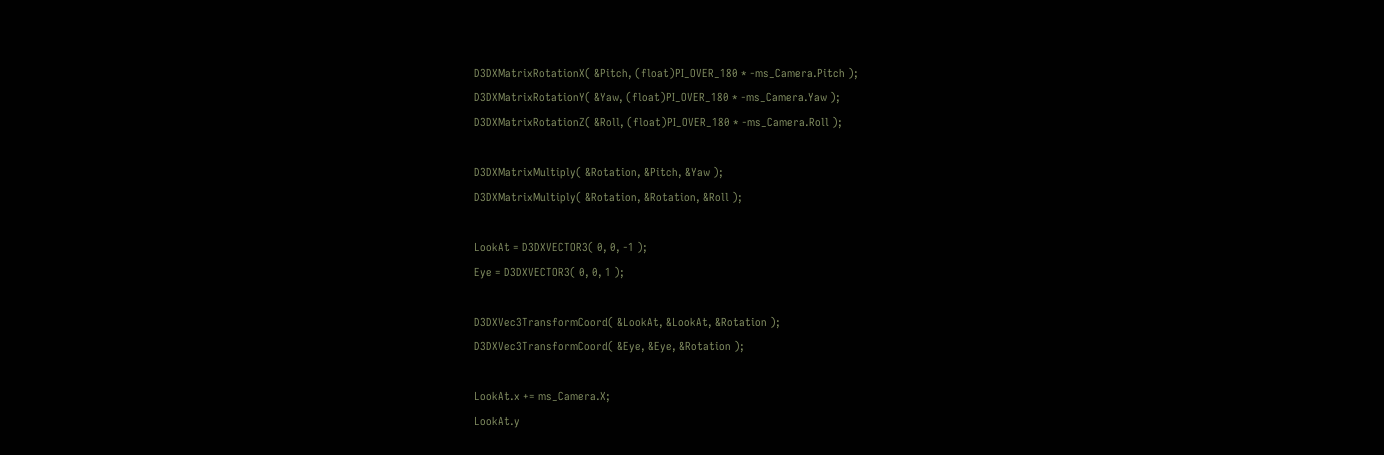D3DXMatrixRotationX( &Pitch, (float)PI_OVER_180 * -ms_Camera.Pitch );
D3DXMatrixRotationY( &Yaw, (float)PI_OVER_180 * -ms_Camera.Yaw );
D3DXMatrixRotationZ( &Roll, (float)PI_OVER_180 * -ms_Camera.Roll );

D3DXMatrixMultiply( &Rotation, &Pitch, &Yaw );
D3DXMatrixMultiply( &Rotation, &Rotation, &Roll );

LookAt = D3DXVECTOR3( 0, 0, -1 );
Eye = D3DXVECTOR3( 0, 0, 1 );

D3DXVec3TransformCoord( &LookAt, &LookAt, &Rotation );
D3DXVec3TransformCoord( &Eye, &Eye, &Rotation );

LookAt.x += ms_Camera.X;
LookAt.y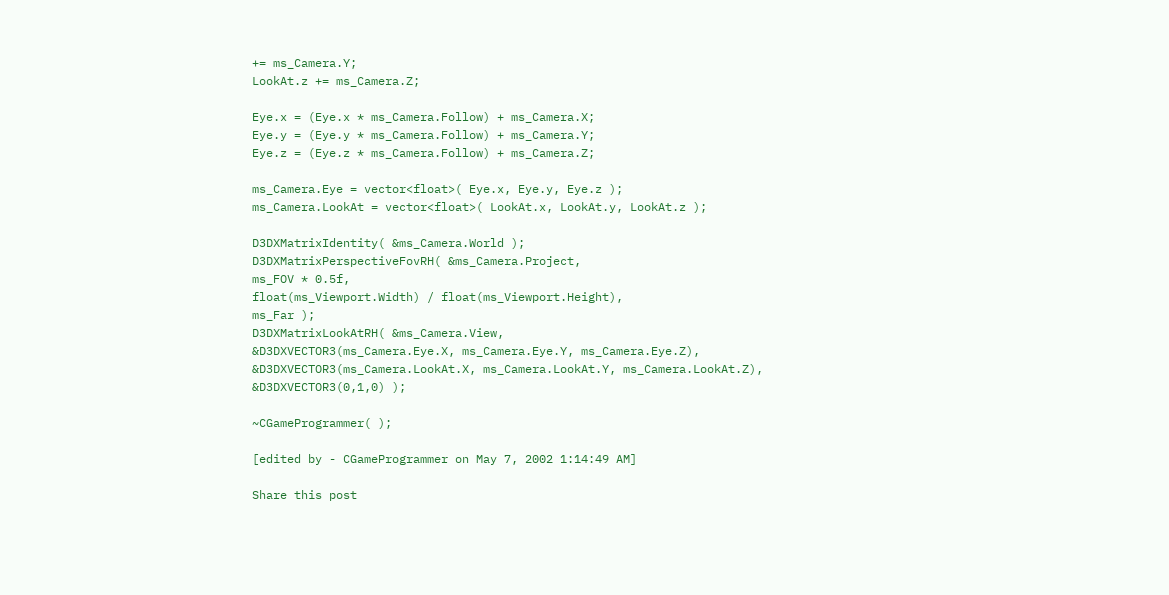+= ms_Camera.Y;
LookAt.z += ms_Camera.Z;

Eye.x = (Eye.x * ms_Camera.Follow) + ms_Camera.X;
Eye.y = (Eye.y * ms_Camera.Follow) + ms_Camera.Y;
Eye.z = (Eye.z * ms_Camera.Follow) + ms_Camera.Z;

ms_Camera.Eye = vector<float>( Eye.x, Eye.y, Eye.z );
ms_Camera.LookAt = vector<float>( LookAt.x, LookAt.y, LookAt.z );

D3DXMatrixIdentity( &ms_Camera.World );
D3DXMatrixPerspectiveFovRH( &ms_Camera.Project,
ms_FOV * 0.5f,
float(ms_Viewport.Width) / float(ms_Viewport.Height),
ms_Far );
D3DXMatrixLookAtRH( &ms_Camera.View,
&D3DXVECTOR3(ms_Camera.Eye.X, ms_Camera.Eye.Y, ms_Camera.Eye.Z),
&D3DXVECTOR3(ms_Camera.LookAt.X, ms_Camera.LookAt.Y, ms_Camera.LookAt.Z),
&D3DXVECTOR3(0,1,0) );

~CGameProgrammer( );

[edited by - CGameProgrammer on May 7, 2002 1:14:49 AM]

Share this post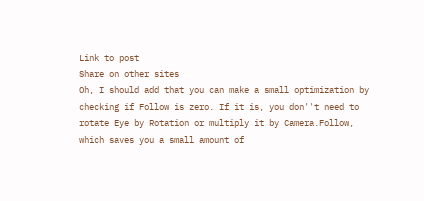Link to post
Share on other sites
Oh, I should add that you can make a small optimization by checking if Follow is zero. If it is, you don''t need to rotate Eye by Rotation or multiply it by Camera.Follow, which saves you a small amount of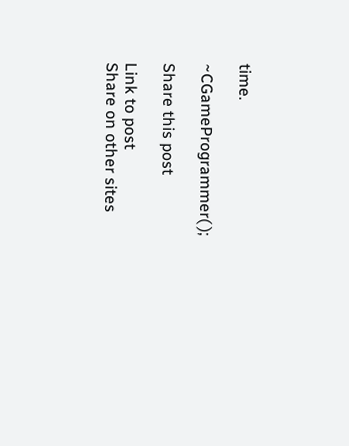time.

~CGameProgrammer( );

Share this post

Link to post
Share on other sites